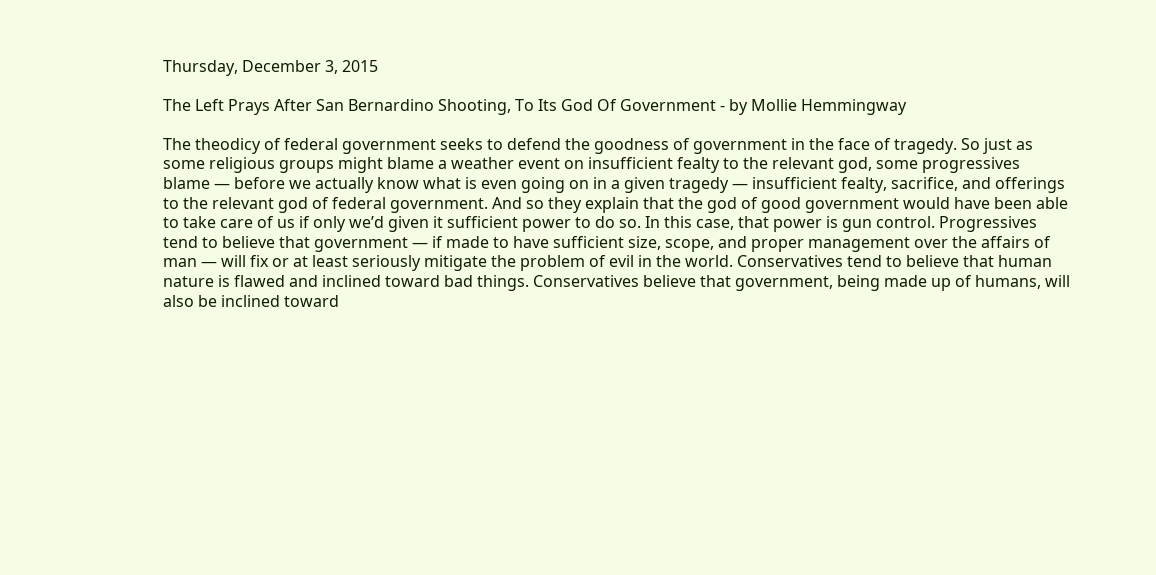Thursday, December 3, 2015

The Left Prays After San Bernardino Shooting, To Its God Of Government - by Mollie Hemmingway

The theodicy of federal government seeks to defend the goodness of government in the face of tragedy. So just as some religious groups might blame a weather event on insufficient fealty to the relevant god, some progressives blame — before we actually know what is even going on in a given tragedy — insufficient fealty, sacrifice, and offerings to the relevant god of federal government. And so they explain that the god of good government would have been able to take care of us if only we’d given it sufficient power to do so. In this case, that power is gun control. Progressives tend to believe that government — if made to have sufficient size, scope, and proper management over the affairs of man — will fix or at least seriously mitigate the problem of evil in the world. Conservatives tend to believe that human nature is flawed and inclined toward bad things. Conservatives believe that government, being made up of humans, will also be inclined toward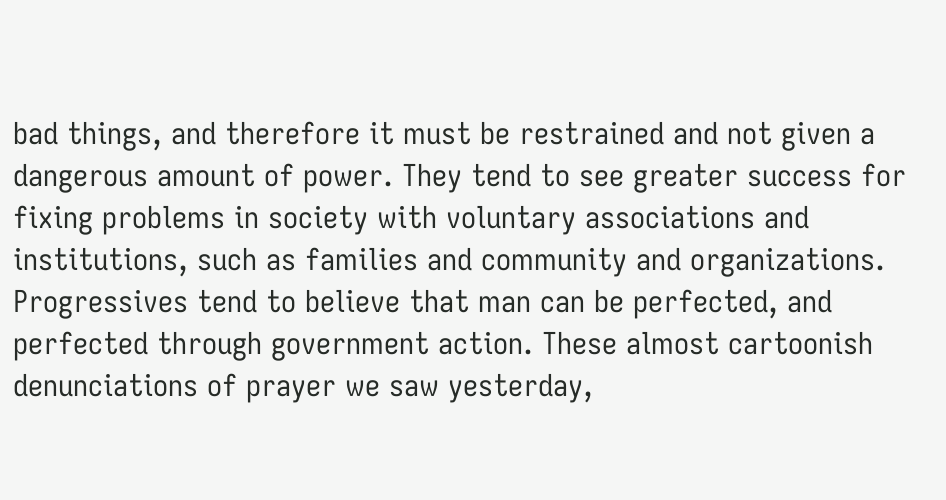bad things, and therefore it must be restrained and not given a dangerous amount of power. They tend to see greater success for fixing problems in society with voluntary associations and institutions, such as families and community and organizations. Progressives tend to believe that man can be perfected, and perfected through government action. These almost cartoonish denunciations of prayer we saw yesterday,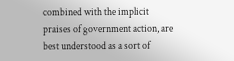combined with the implicit praises of government action, are best understood as a sort of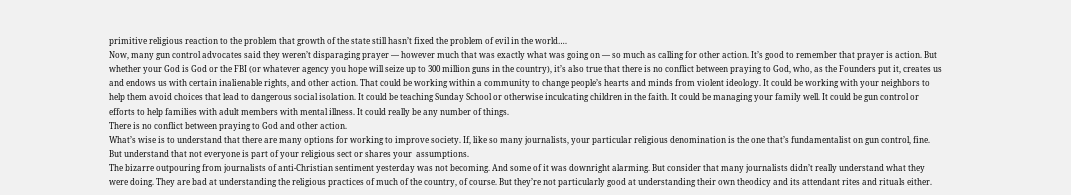primitive religious reaction to the problem that growth of the state still hasn’t fixed the problem of evil in the world….
Now, many gun control advocates said they weren’t disparaging prayer — however much that was exactly what was going on — so much as calling for other action. It’s good to remember that prayer is action. But whether your God is God or the FBI (or whatever agency you hope will seize up to 300 million guns in the country), it’s also true that there is no conflict between praying to God, who, as the Founders put it, creates us and endows us with certain inalienable rights, and other action. That could be working within a community to change people’s hearts and minds from violent ideology. It could be working with your neighbors to help them avoid choices that lead to dangerous social isolation. It could be teaching Sunday School or otherwise inculcating children in the faith. It could be managing your family well. It could be gun control or efforts to help families with adult members with mental illness. It could really be any number of things.
There is no conflict between praying to God and other action.
What’s wise is to understand that there are many options for working to improve society. If, like so many journalists, your particular religious denomination is the one that’s fundamentalist on gun control, fine. But understand that not everyone is part of your religious sect or shares your  assumptions.
The bizarre outpouring from journalists of anti-Christian sentiment yesterday was not becoming. And some of it was downright alarming. But consider that many journalists didn’t really understand what they were doing. They are bad at understanding the religious practices of much of the country, of course. But they’re not particularly good at understanding their own theodicy and its attendant rites and rituals either.